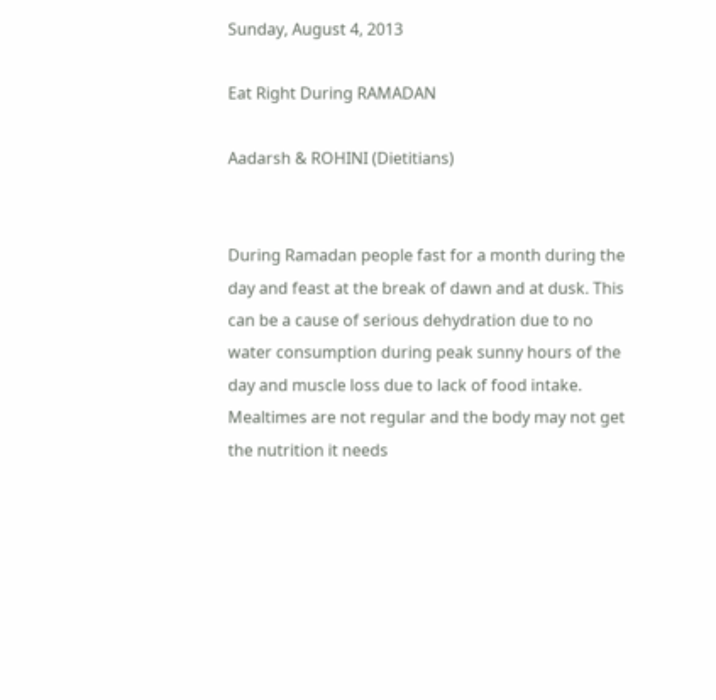Sunday, August 4, 2013

Eat Right During RAMADAN

Aadarsh & ROHINI (Dietitians)


During Ramadan people fast for a month during the day and feast at the break of dawn and at dusk. This can be a cause of serious dehydration due to no water consumption during peak sunny hours of the day and muscle loss due to lack of food intake. Mealtimes are not regular and the body may not get the nutrition it needs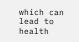which can lead to health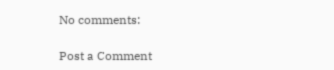No comments:

Post a Comment